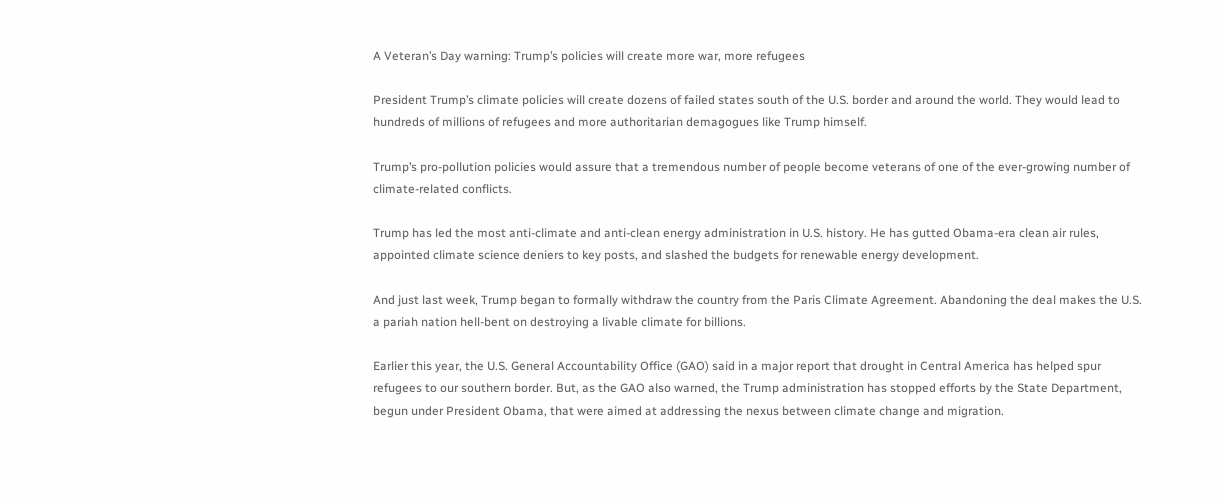A Veteran’s Day warning: Trump’s policies will create more war, more refugees

President Trump’s climate policies will create dozens of failed states south of the U.S. border and around the world. They would lead to hundreds of millions of refugees and more authoritarian demagogues like Trump himself.

Trump’s pro-pollution policies would assure that a tremendous number of people become veterans of one of the ever-growing number of climate-related conflicts.

Trump has led the most anti-climate and anti-clean energy administration in U.S. history. He has gutted Obama-era clean air rules, appointed climate science deniers to key posts, and slashed the budgets for renewable energy development.

And just last week, Trump began to formally withdraw the country from the Paris Climate Agreement. Abandoning the deal makes the U.S. a pariah nation hell-bent on destroying a livable climate for billions.

Earlier this year, the U.S. General Accountability Office (GAO) said in a major report that drought in Central America has helped spur refugees to our southern border. But, as the GAO also warned, the Trump administration has stopped efforts by the State Department, begun under President Obama, that were aimed at addressing the nexus between climate change and migration.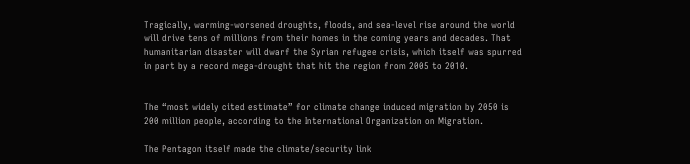Tragically, warming-worsened droughts, floods, and sea-level rise around the world will drive tens of millions from their homes in the coming years and decades. That humanitarian disaster will dwarf the Syrian refugee crisis, which itself was spurred in part by a record mega-drought that hit the region from 2005 to 2010.


The “most widely cited estimate” for climate change induced migration by 2050 is 200 million people, according to the International Organization on Migration.

The Pentagon itself made the climate/security link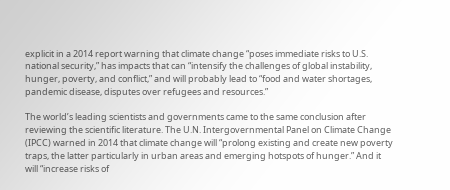explicit in a 2014 report warning that climate change “poses immediate risks to U.S. national security,” has impacts that can “intensify the challenges of global instability, hunger, poverty, and conflict,” and will probably lead to “food and water shortages, pandemic disease, disputes over refugees and resources.”

The world’s leading scientists and governments came to the same conclusion after reviewing the scientific literature. The U.N. Intergovernmental Panel on Climate Change (IPCC) warned in 2014 that climate change will “prolong existing and create new poverty traps, the latter particularly in urban areas and emerging hotspots of hunger.” And it will “increase risks of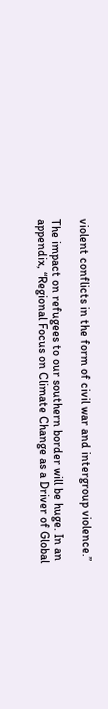violent conflicts in the form of civil war and intergroup violence.”

The impact on refugees to our southern border will be huge. In an appendix, “Regional Focus on Climate Change as a Driver of Global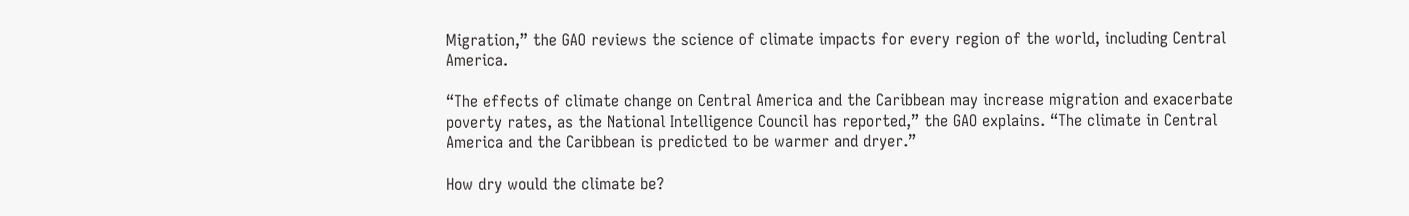Migration,” the GAO reviews the science of climate impacts for every region of the world, including Central America.

“The effects of climate change on Central America and the Caribbean may increase migration and exacerbate poverty rates, as the National Intelligence Council has reported,” the GAO explains. “The climate in Central America and the Caribbean is predicted to be warmer and dryer.”

How dry would the climate be?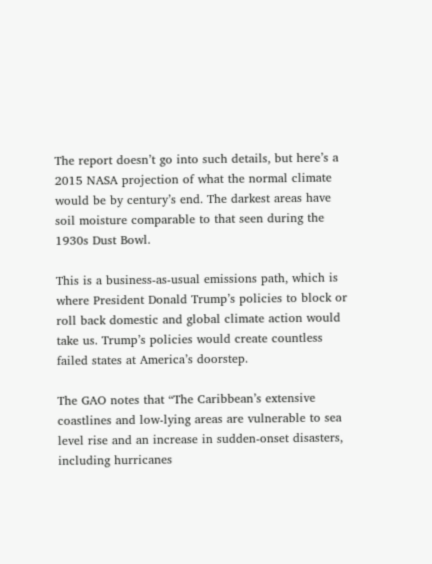The report doesn’t go into such details, but here’s a 2015 NASA projection of what the normal climate would be by century’s end. The darkest areas have soil moisture comparable to that seen during the 1930s Dust Bowl.

This is a business-as-usual emissions path, which is where President Donald Trump’s policies to block or roll back domestic and global climate action would take us. Trump’s policies would create countless failed states at America’s doorstep.

The GAO notes that “The Caribbean’s extensive coastlines and low-lying areas are vulnerable to sea level rise and an increase in sudden-onset disasters, including hurricanes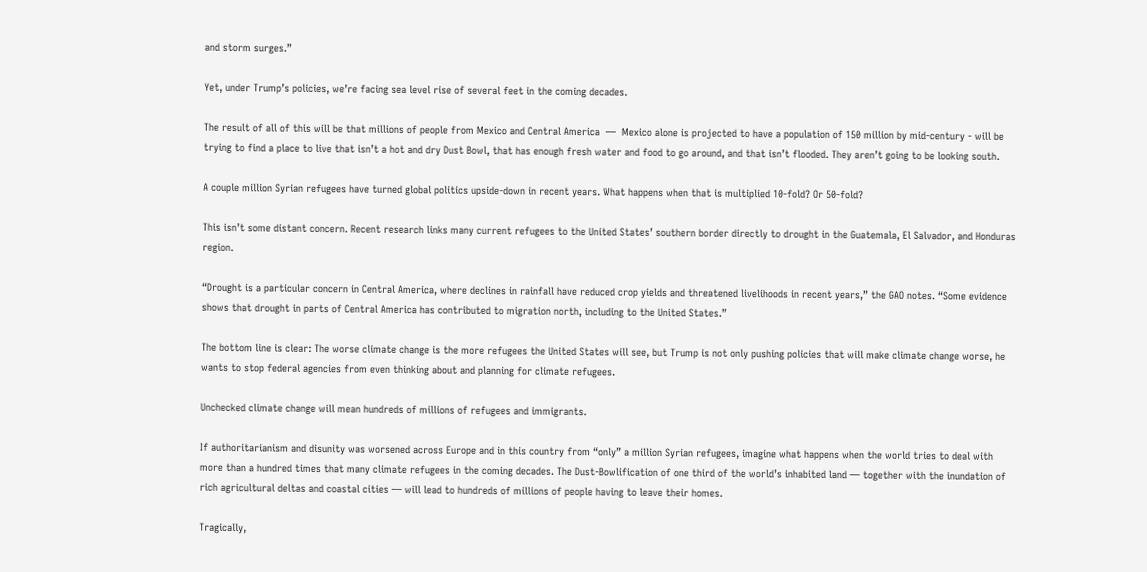and storm surges.”

Yet, under Trump’s policies, we’re facing sea level rise of several feet in the coming decades.

The result of all of this will be that millions of people from Mexico and Central America  —  Mexico alone is projected to have a population of 150 million by mid-century - will be trying to find a place to live that isn’t a hot and dry Dust Bowl, that has enough fresh water and food to go around, and that isn’t flooded. They aren’t going to be looking south.

A couple million Syrian refugees have turned global politics upside-down in recent years. What happens when that is multiplied 10-fold? Or 50-fold?

This isn’t some distant concern. Recent research links many current refugees to the United States’ southern border directly to drought in the Guatemala, El Salvador, and Honduras region.

“Drought is a particular concern in Central America, where declines in rainfall have reduced crop yields and threatened livelihoods in recent years,” the GAO notes. “Some evidence shows that drought in parts of Central America has contributed to migration north, including to the United States.”

The bottom line is clear: The worse climate change is the more refugees the United States will see, but Trump is not only pushing policies that will make climate change worse, he wants to stop federal agencies from even thinking about and planning for climate refugees.

Unchecked climate change will mean hundreds of millions of refugees and immigrants.

If authoritarianism and disunity was worsened across Europe and in this country from “only” a million Syrian refugees, imagine what happens when the world tries to deal with more than a hundred times that many climate refugees in the coming decades. The Dust-Bowlification of one third of the world’s inhabited land — together with the inundation of rich agricultural deltas and coastal cities — will lead to hundreds of millions of people having to leave their homes.

Tragically,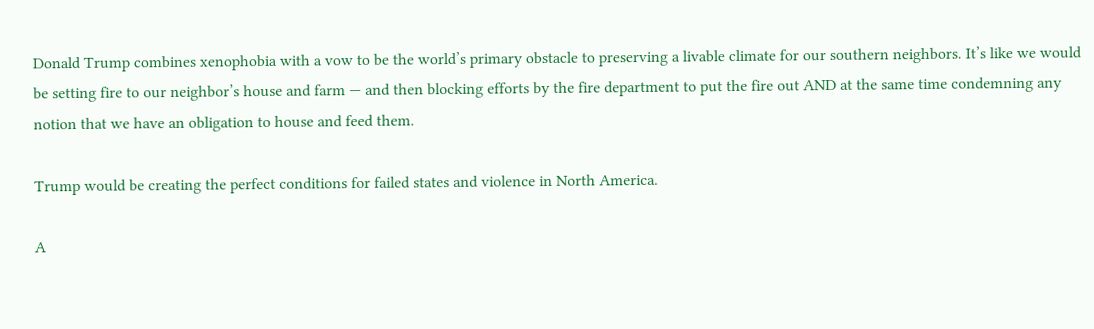Donald Trump combines xenophobia with a vow to be the world’s primary obstacle to preserving a livable climate for our southern neighbors. It’s like we would be setting fire to our neighbor’s house and farm — and then blocking efforts by the fire department to put the fire out AND at the same time condemning any notion that we have an obligation to house and feed them.

Trump would be creating the perfect conditions for failed states and violence in North America.

A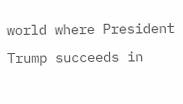world where President Trump succeeds in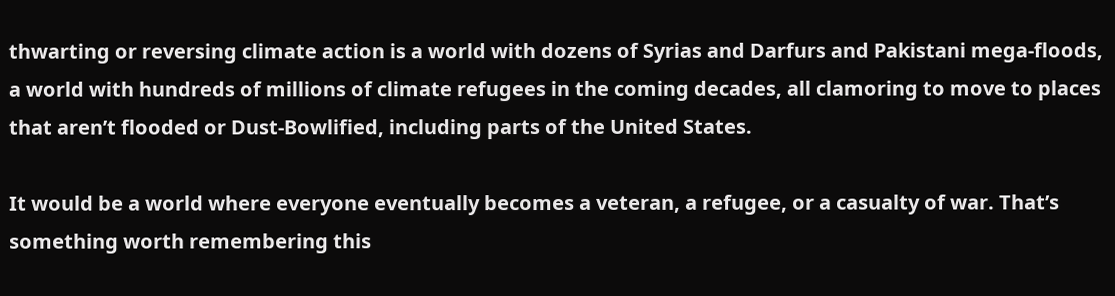thwarting or reversing climate action is a world with dozens of Syrias and Darfurs and Pakistani mega-floods, a world with hundreds of millions of climate refugees in the coming decades, all clamoring to move to places that aren’t flooded or Dust-Bowlified, including parts of the United States.

It would be a world where everyone eventually becomes a veteran, a refugee, or a casualty of war. That’s something worth remembering this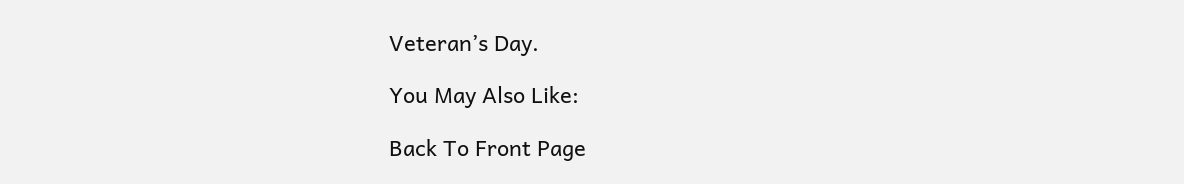Veteran’s Day.

You May Also Like:

Back To Front Page